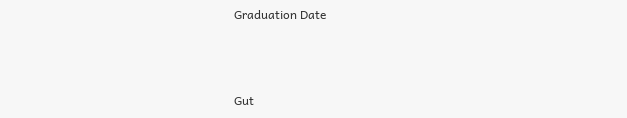Graduation Date



Gut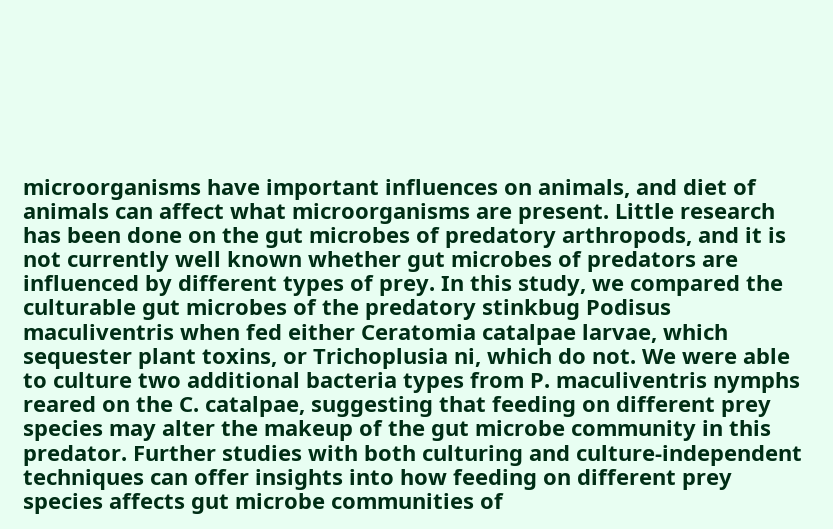microorganisms have important influences on animals, and diet of animals can affect what microorganisms are present. Little research has been done on the gut microbes of predatory arthropods, and it is not currently well known whether gut microbes of predators are influenced by different types of prey. In this study, we compared the culturable gut microbes of the predatory stinkbug Podisus maculiventris when fed either Ceratomia catalpae larvae, which sequester plant toxins, or Trichoplusia ni, which do not. We were able to culture two additional bacteria types from P. maculiventris nymphs reared on the C. catalpae, suggesting that feeding on different prey species may alter the makeup of the gut microbe community in this predator. Further studies with both culturing and culture-independent techniques can offer insights into how feeding on different prey species affects gut microbe communities of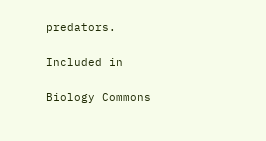predators.

Included in

Biology Commons